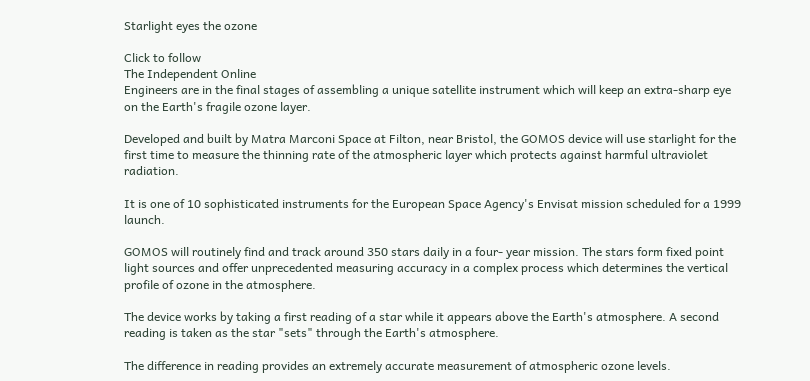Starlight eyes the ozone

Click to follow
The Independent Online
Engineers are in the final stages of assembling a unique satellite instrument which will keep an extra-sharp eye on the Earth's fragile ozone layer.

Developed and built by Matra Marconi Space at Filton, near Bristol, the GOMOS device will use starlight for the first time to measure the thinning rate of the atmospheric layer which protects against harmful ultraviolet radiation.

It is one of 10 sophisticated instruments for the European Space Agency's Envisat mission scheduled for a 1999 launch.

GOMOS will routinely find and track around 350 stars daily in a four- year mission. The stars form fixed point light sources and offer unprecedented measuring accuracy in a complex process which determines the vertical profile of ozone in the atmosphere.

The device works by taking a first reading of a star while it appears above the Earth's atmosphere. A second reading is taken as the star "sets" through the Earth's atmosphere.

The difference in reading provides an extremely accurate measurement of atmospheric ozone levels.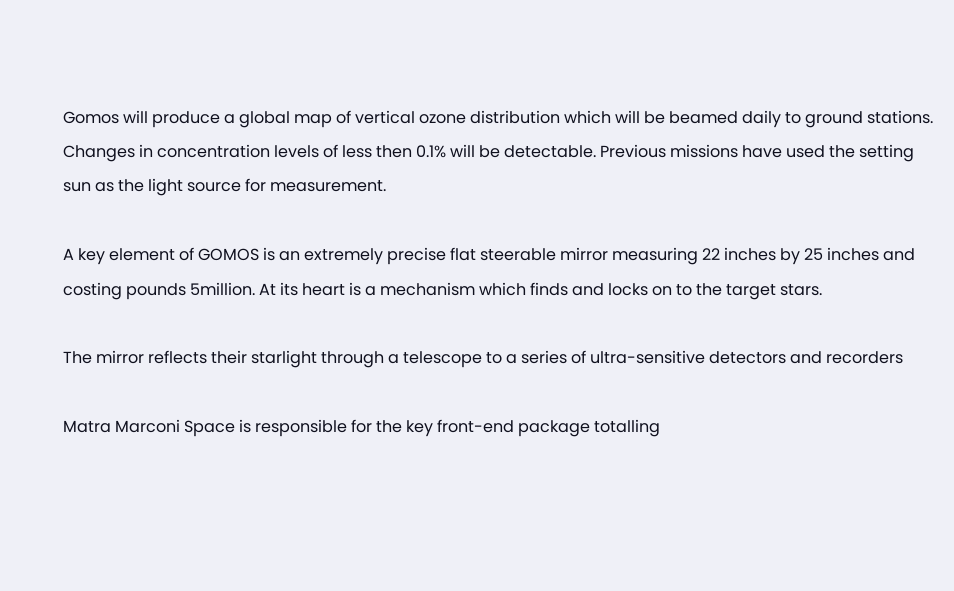Gomos will produce a global map of vertical ozone distribution which will be beamed daily to ground stations. Changes in concentration levels of less then 0.1% will be detectable. Previous missions have used the setting sun as the light source for measurement.

A key element of GOMOS is an extremely precise flat steerable mirror measuring 22 inches by 25 inches and costing pounds 5million. At its heart is a mechanism which finds and locks on to the target stars.

The mirror reflects their starlight through a telescope to a series of ultra-sensitive detectors and recorders

Matra Marconi Space is responsible for the key front-end package totalling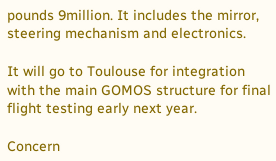pounds 9million. It includes the mirror, steering mechanism and electronics.

It will go to Toulouse for integration with the main GOMOS structure for final flight testing early next year.

Concern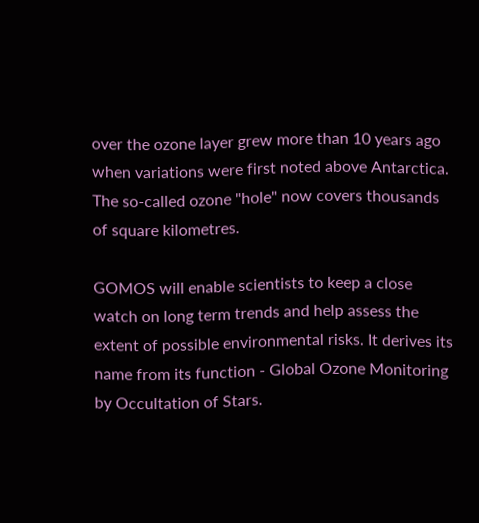over the ozone layer grew more than 10 years ago when variations were first noted above Antarctica. The so-called ozone "hole" now covers thousands of square kilometres.

GOMOS will enable scientists to keep a close watch on long term trends and help assess the extent of possible environmental risks. It derives its name from its function - Global Ozone Monitoring by Occultation of Stars.